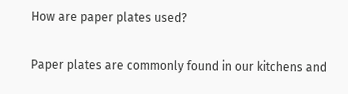How are paper plates used?

Paper plates are commonly found in our kitchens and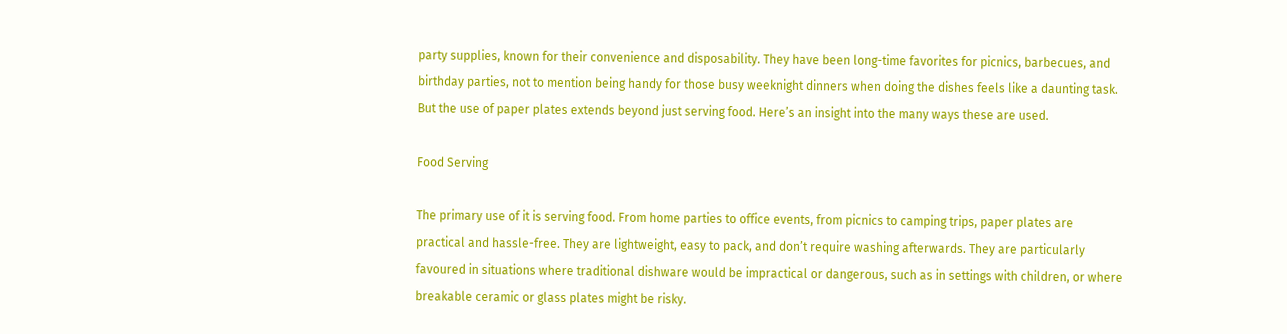party supplies, known for their convenience and disposability. They have been long-time favorites for picnics, barbecues, and birthday parties, not to mention being handy for those busy weeknight dinners when doing the dishes feels like a daunting task. But the use of paper plates extends beyond just serving food. Here’s an insight into the many ways these are used.

Food Serving

The primary use of it is serving food. From home parties to office events, from picnics to camping trips, paper plates are practical and hassle-free. They are lightweight, easy to pack, and don’t require washing afterwards. They are particularly favoured in situations where traditional dishware would be impractical or dangerous, such as in settings with children, or where breakable ceramic or glass plates might be risky.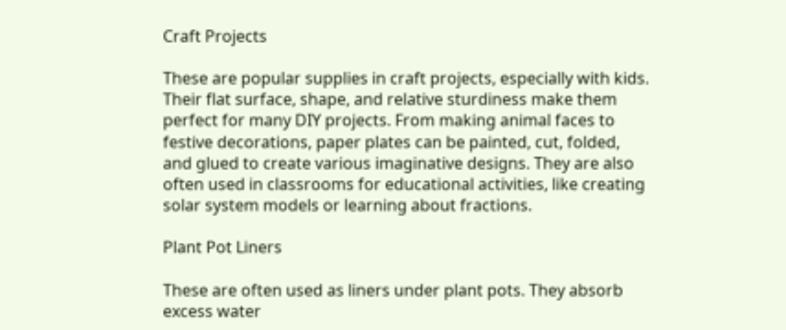Craft Projects

These are popular supplies in craft projects, especially with kids. Their flat surface, shape, and relative sturdiness make them perfect for many DIY projects. From making animal faces to festive decorations, paper plates can be painted, cut, folded, and glued to create various imaginative designs. They are also often used in classrooms for educational activities, like creating solar system models or learning about fractions.

Plant Pot Liners

These are often used as liners under plant pots. They absorb excess water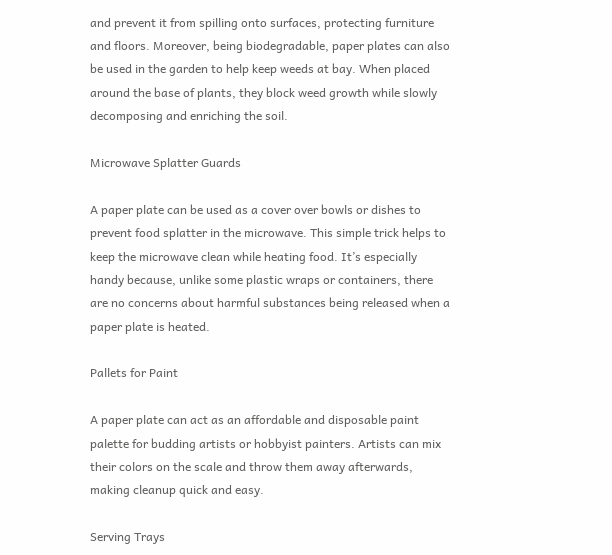and prevent it from spilling onto surfaces, protecting furniture and floors. Moreover, being biodegradable, paper plates can also be used in the garden to help keep weeds at bay. When placed around the base of plants, they block weed growth while slowly decomposing and enriching the soil.

Microwave Splatter Guards

A paper plate can be used as a cover over bowls or dishes to prevent food splatter in the microwave. This simple trick helps to keep the microwave clean while heating food. It’s especially handy because, unlike some plastic wraps or containers, there are no concerns about harmful substances being released when a paper plate is heated.

Pallets for Paint

A paper plate can act as an affordable and disposable paint palette for budding artists or hobbyist painters. Artists can mix their colors on the scale and throw them away afterwards, making cleanup quick and easy.

Serving Trays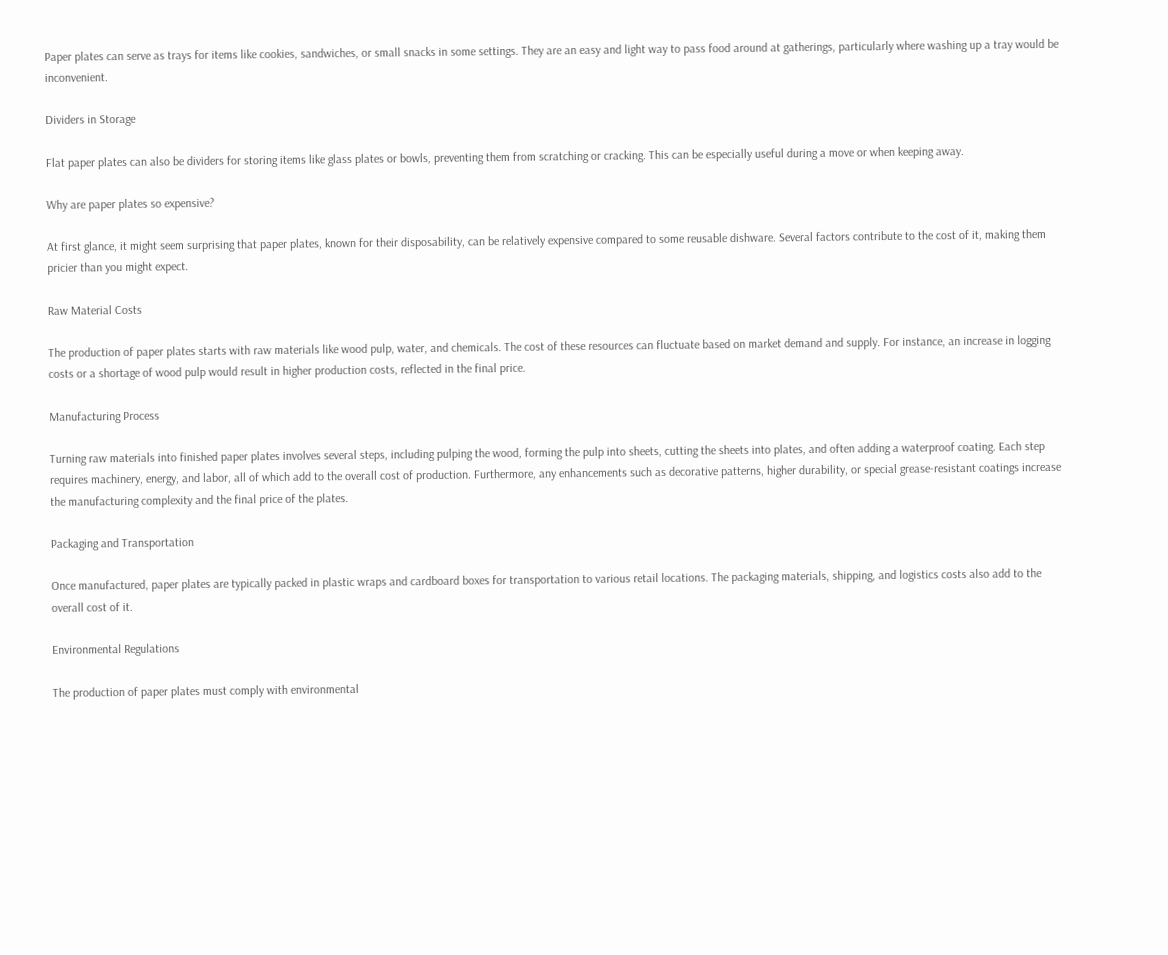Paper plates can serve as trays for items like cookies, sandwiches, or small snacks in some settings. They are an easy and light way to pass food around at gatherings, particularly where washing up a tray would be inconvenient.

Dividers in Storage

Flat paper plates can also be dividers for storing items like glass plates or bowls, preventing them from scratching or cracking. This can be especially useful during a move or when keeping away.

Why are paper plates so expensive?

At first glance, it might seem surprising that paper plates, known for their disposability, can be relatively expensive compared to some reusable dishware. Several factors contribute to the cost of it, making them pricier than you might expect.

Raw Material Costs

The production of paper plates starts with raw materials like wood pulp, water, and chemicals. The cost of these resources can fluctuate based on market demand and supply. For instance, an increase in logging costs or a shortage of wood pulp would result in higher production costs, reflected in the final price.

Manufacturing Process

Turning raw materials into finished paper plates involves several steps, including pulping the wood, forming the pulp into sheets, cutting the sheets into plates, and often adding a waterproof coating. Each step requires machinery, energy, and labor, all of which add to the overall cost of production. Furthermore, any enhancements such as decorative patterns, higher durability, or special grease-resistant coatings increase the manufacturing complexity and the final price of the plates.

Packaging and Transportation

Once manufactured, paper plates are typically packed in plastic wraps and cardboard boxes for transportation to various retail locations. The packaging materials, shipping, and logistics costs also add to the overall cost of it.

Environmental Regulations

The production of paper plates must comply with environmental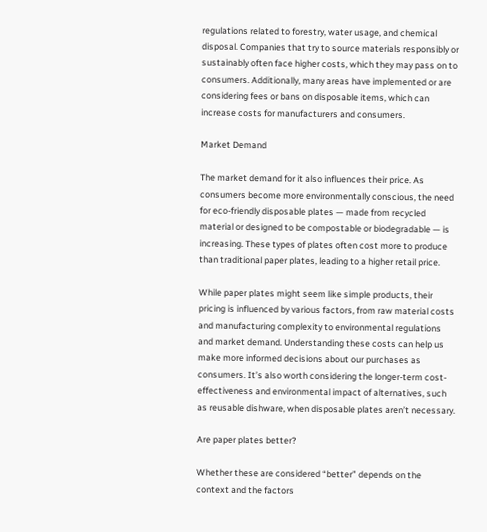regulations related to forestry, water usage, and chemical disposal. Companies that try to source materials responsibly or sustainably often face higher costs, which they may pass on to consumers. Additionally, many areas have implemented or are considering fees or bans on disposable items, which can increase costs for manufacturers and consumers.

Market Demand

The market demand for it also influences their price. As consumers become more environmentally conscious, the need for eco-friendly disposable plates — made from recycled material or designed to be compostable or biodegradable — is increasing. These types of plates often cost more to produce than traditional paper plates, leading to a higher retail price.

While paper plates might seem like simple products, their pricing is influenced by various factors, from raw material costs and manufacturing complexity to environmental regulations and market demand. Understanding these costs can help us make more informed decisions about our purchases as consumers. It’s also worth considering the longer-term cost-effectiveness and environmental impact of alternatives, such as reusable dishware, when disposable plates aren’t necessary.

Are paper plates better?

Whether these are considered “better” depends on the context and the factors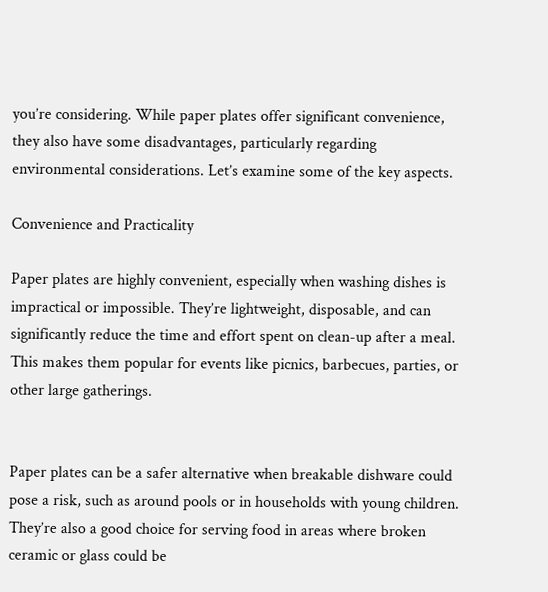you’re considering. While paper plates offer significant convenience, they also have some disadvantages, particularly regarding environmental considerations. Let’s examine some of the key aspects.

Convenience and Practicality

Paper plates are highly convenient, especially when washing dishes is impractical or impossible. They’re lightweight, disposable, and can significantly reduce the time and effort spent on clean-up after a meal. This makes them popular for events like picnics, barbecues, parties, or other large gatherings.


Paper plates can be a safer alternative when breakable dishware could pose a risk, such as around pools or in households with young children. They’re also a good choice for serving food in areas where broken ceramic or glass could be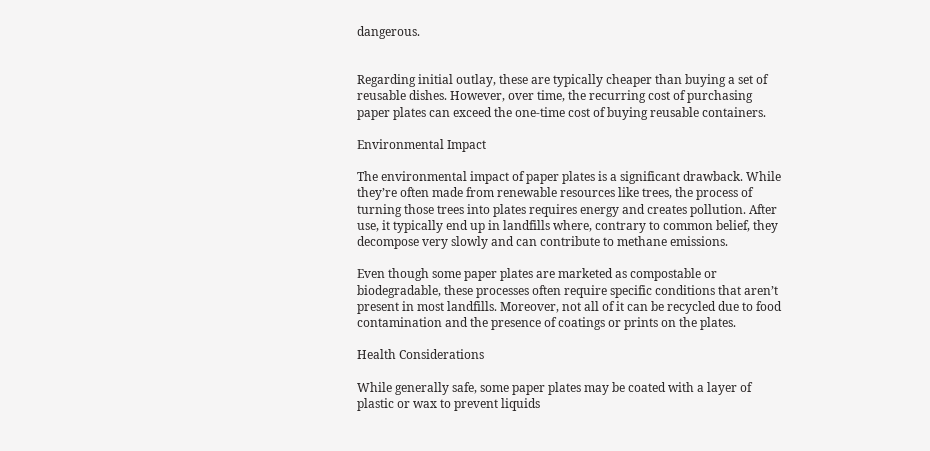dangerous.


Regarding initial outlay, these are typically cheaper than buying a set of reusable dishes. However, over time, the recurring cost of purchasing paper plates can exceed the one-time cost of buying reusable containers.

Environmental Impact

The environmental impact of paper plates is a significant drawback. While they’re often made from renewable resources like trees, the process of turning those trees into plates requires energy and creates pollution. After use, it typically end up in landfills where, contrary to common belief, they decompose very slowly and can contribute to methane emissions.

Even though some paper plates are marketed as compostable or biodegradable, these processes often require specific conditions that aren’t present in most landfills. Moreover, not all of it can be recycled due to food contamination and the presence of coatings or prints on the plates.

Health Considerations

While generally safe, some paper plates may be coated with a layer of plastic or wax to prevent liquids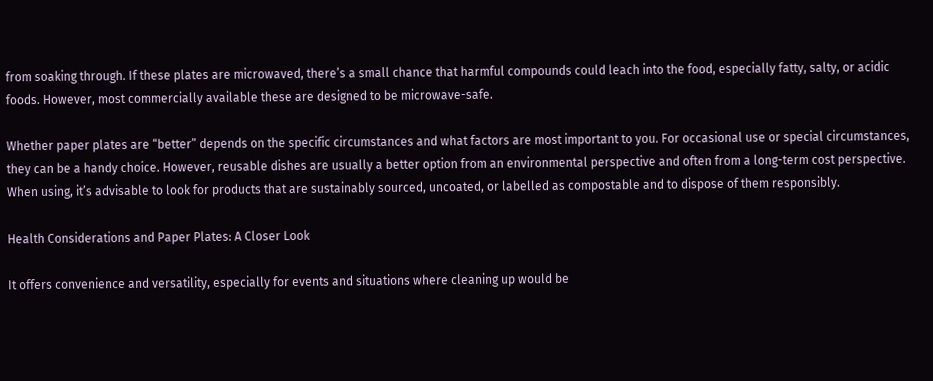from soaking through. If these plates are microwaved, there’s a small chance that harmful compounds could leach into the food, especially fatty, salty, or acidic foods. However, most commercially available these are designed to be microwave-safe.

Whether paper plates are “better” depends on the specific circumstances and what factors are most important to you. For occasional use or special circumstances, they can be a handy choice. However, reusable dishes are usually a better option from an environmental perspective and often from a long-term cost perspective. When using, it’s advisable to look for products that are sustainably sourced, uncoated, or labelled as compostable and to dispose of them responsibly.

Health Considerations and Paper Plates: A Closer Look

It offers convenience and versatility, especially for events and situations where cleaning up would be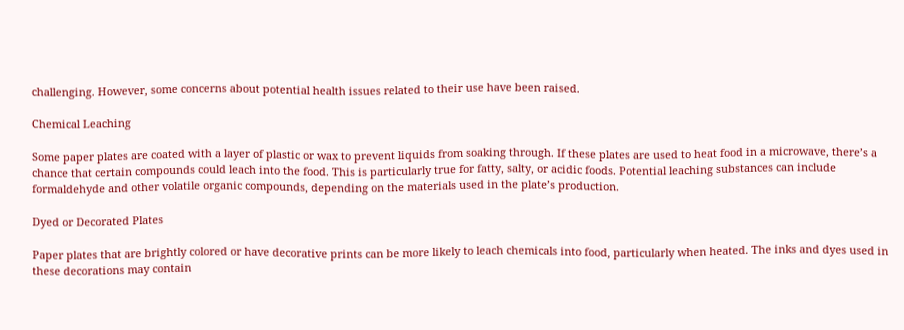challenging. However, some concerns about potential health issues related to their use have been raised.

Chemical Leaching

Some paper plates are coated with a layer of plastic or wax to prevent liquids from soaking through. If these plates are used to heat food in a microwave, there’s a chance that certain compounds could leach into the food. This is particularly true for fatty, salty, or acidic foods. Potential leaching substances can include formaldehyde and other volatile organic compounds, depending on the materials used in the plate’s production.

Dyed or Decorated Plates

Paper plates that are brightly colored or have decorative prints can be more likely to leach chemicals into food, particularly when heated. The inks and dyes used in these decorations may contain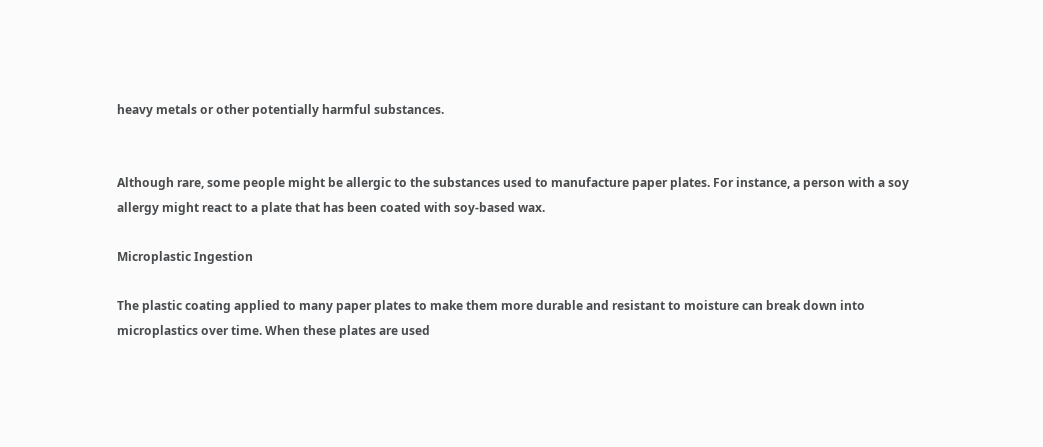heavy metals or other potentially harmful substances.


Although rare, some people might be allergic to the substances used to manufacture paper plates. For instance, a person with a soy allergy might react to a plate that has been coated with soy-based wax.

Microplastic Ingestion

The plastic coating applied to many paper plates to make them more durable and resistant to moisture can break down into microplastics over time. When these plates are used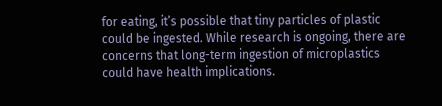for eating, it’s possible that tiny particles of plastic could be ingested. While research is ongoing, there are concerns that long-term ingestion of microplastics could have health implications.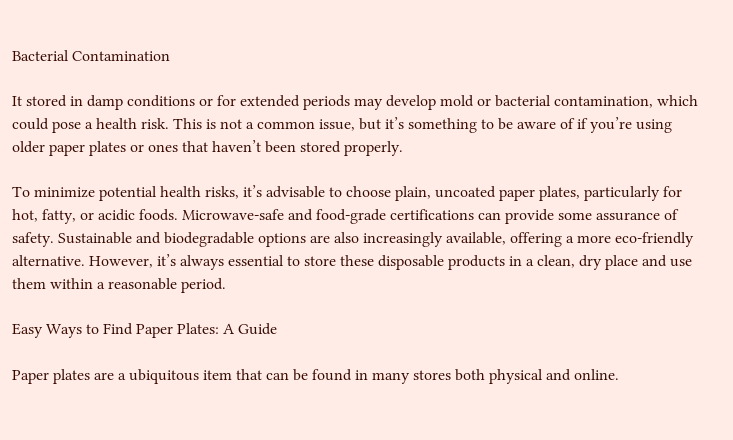Bacterial Contamination

It stored in damp conditions or for extended periods may develop mold or bacterial contamination, which could pose a health risk. This is not a common issue, but it’s something to be aware of if you’re using older paper plates or ones that haven’t been stored properly.

To minimize potential health risks, it’s advisable to choose plain, uncoated paper plates, particularly for hot, fatty, or acidic foods. Microwave-safe and food-grade certifications can provide some assurance of safety. Sustainable and biodegradable options are also increasingly available, offering a more eco-friendly alternative. However, it’s always essential to store these disposable products in a clean, dry place and use them within a reasonable period.

Easy Ways to Find Paper Plates: A Guide

Paper plates are a ubiquitous item that can be found in many stores both physical and online.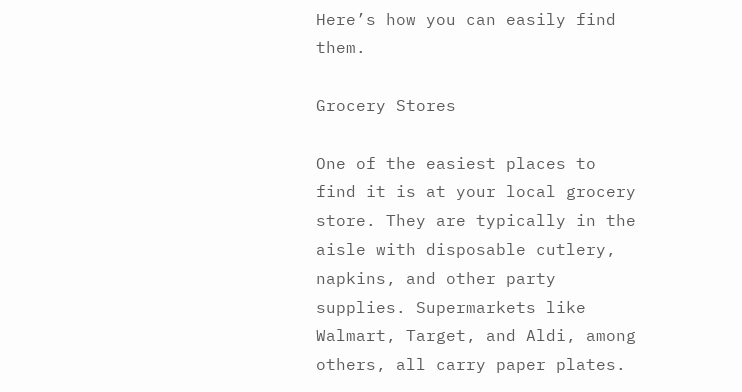Here’s how you can easily find them.

Grocery Stores

One of the easiest places to find it is at your local grocery store. They are typically in the aisle with disposable cutlery, napkins, and other party supplies. Supermarkets like Walmart, Target, and Aldi, among others, all carry paper plates.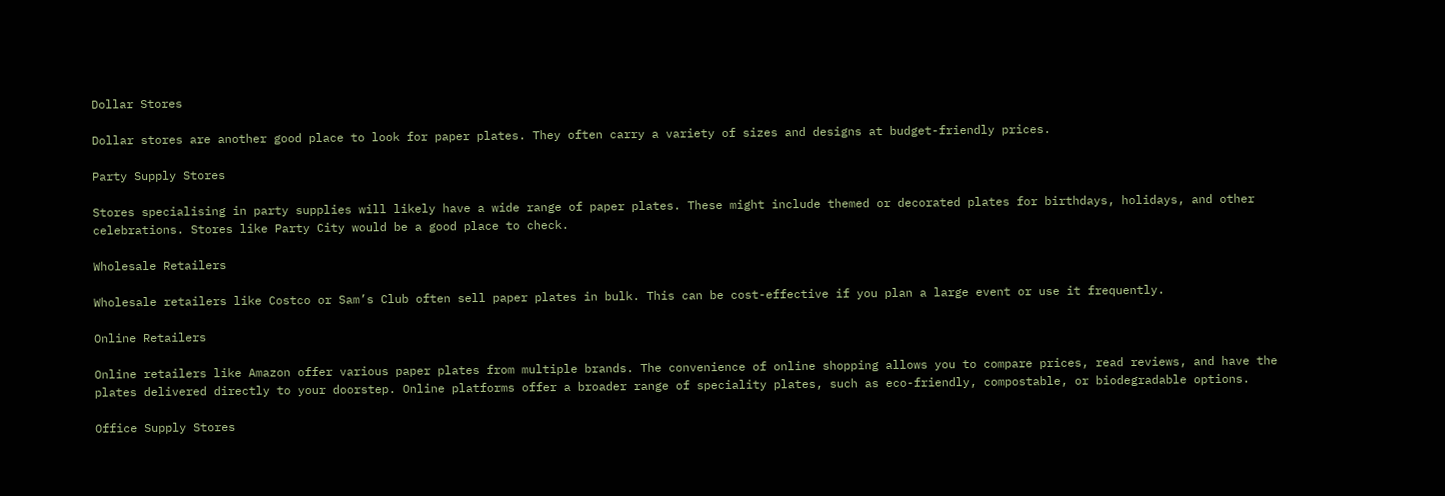Dollar Stores

Dollar stores are another good place to look for paper plates. They often carry a variety of sizes and designs at budget-friendly prices.

Party Supply Stores

Stores specialising in party supplies will likely have a wide range of paper plates. These might include themed or decorated plates for birthdays, holidays, and other celebrations. Stores like Party City would be a good place to check.

Wholesale Retailers

Wholesale retailers like Costco or Sam’s Club often sell paper plates in bulk. This can be cost-effective if you plan a large event or use it frequently.

Online Retailers

Online retailers like Amazon offer various paper plates from multiple brands. The convenience of online shopping allows you to compare prices, read reviews, and have the plates delivered directly to your doorstep. Online platforms offer a broader range of speciality plates, such as eco-friendly, compostable, or biodegradable options.

Office Supply Stores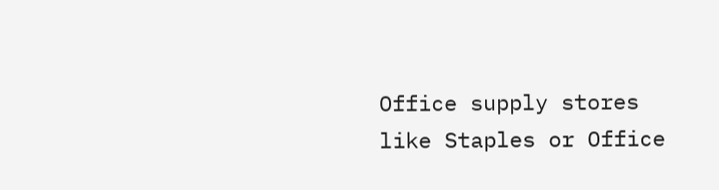Office supply stores like Staples or Office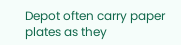Depot often carry paper plates as they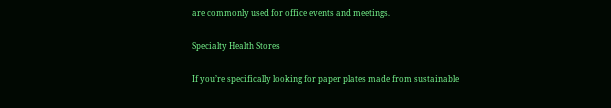are commonly used for office events and meetings.

Specialty Health Stores

If you’re specifically looking for paper plates made from sustainable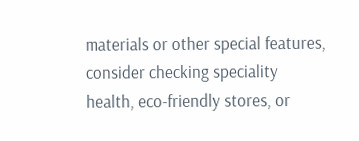materials or other special features, consider checking speciality health, eco-friendly stores, or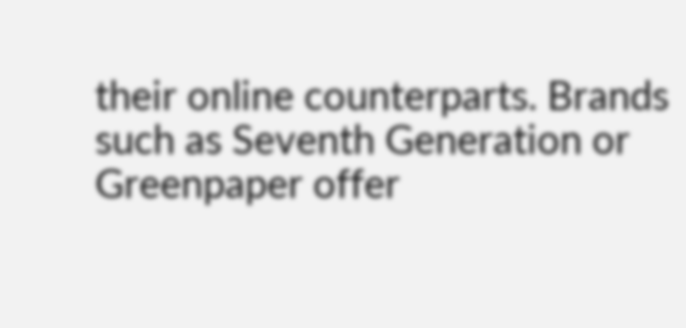their online counterparts. Brands such as Seventh Generation or Greenpaper offer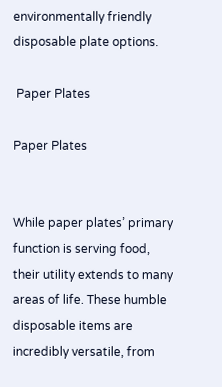environmentally friendly disposable plate options.

 Paper Plates

Paper Plates


While paper plates’ primary function is serving food, their utility extends to many areas of life. These humble disposable items are incredibly versatile, from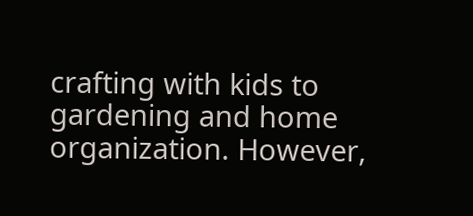crafting with kids to gardening and home organization. However,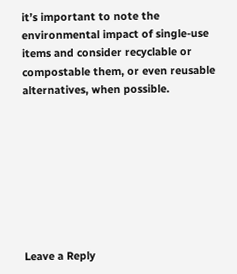it’s important to note the environmental impact of single-use items and consider recyclable or compostable them, or even reusable alternatives, when possible.








Leave a Reply